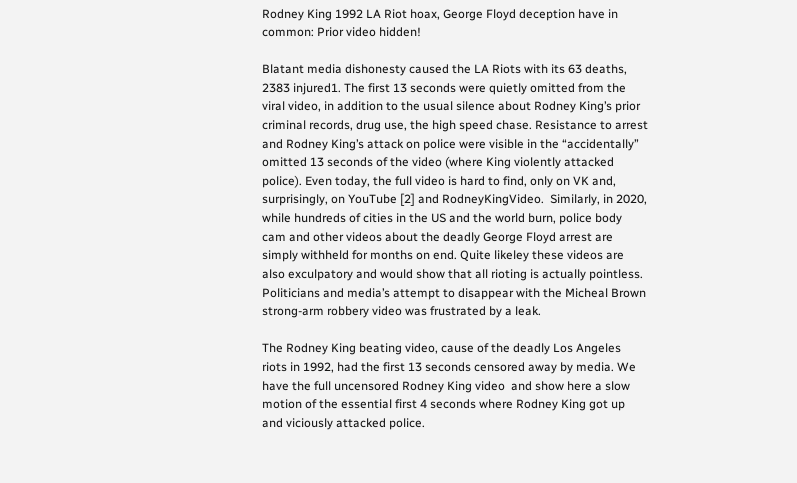Rodney King 1992 LA Riot hoax, George Floyd deception have in common: Prior video hidden!

Blatant media dishonesty caused the LA Riots with its 63 deaths, 2383 injured1. The first 13 seconds were quietly omitted from the viral video, in addition to the usual silence about Rodney King’s prior criminal records, drug use, the high speed chase. Resistance to arrest and Rodney King’s attack on police were visible in the “accidentally” omitted 13 seconds of the video (where King violently attacked police). Even today, the full video is hard to find, only on VK and, surprisingly, on YouTube [2] and RodneyKingVideo.  Similarly, in 2020, while hundreds of cities in the US and the world burn, police body cam and other videos about the deadly George Floyd arrest are simply withheld for months on end. Quite likeley these videos are also exculpatory and would show that all rioting is actually pointless. Politicians and media’s attempt to disappear with the Micheal Brown strong-arm robbery video was frustrated by a leak.

The Rodney King beating video, cause of the deadly Los Angeles riots in 1992, had the first 13 seconds censored away by media. We have the full uncensored Rodney King video  and show here a slow motion of the essential first 4 seconds where Rodney King got up and viciously attacked police.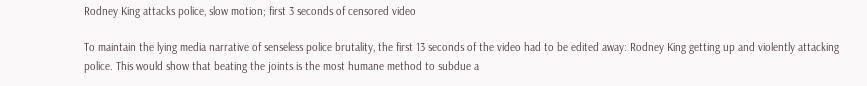Rodney King attacks police, slow motion; first 3 seconds of censored video

To maintain the lying media narrative of senseless police brutality, the first 13 seconds of the video had to be edited away: Rodney King getting up and violently attacking police. This would show that beating the joints is the most humane method to subdue a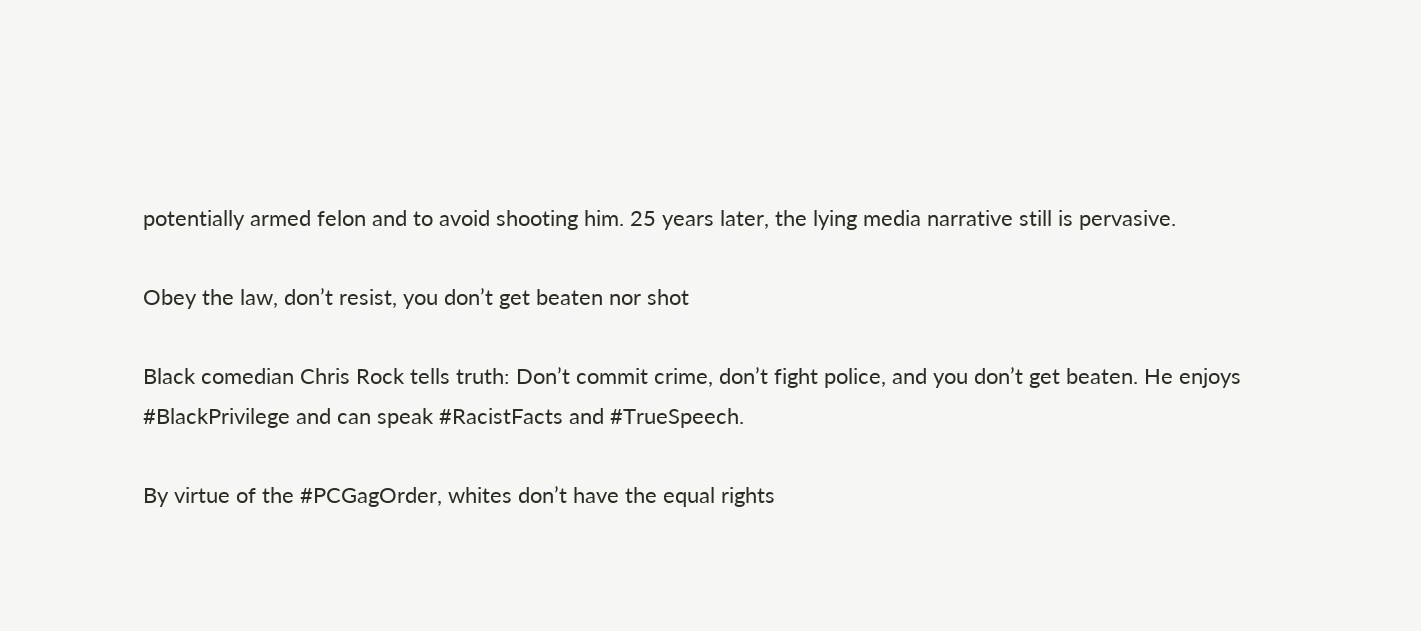potentially armed felon and to avoid shooting him. 25 years later, the lying media narrative still is pervasive.

Obey the law, don’t resist, you don’t get beaten nor shot

Black comedian Chris Rock tells truth: Don’t commit crime, don’t fight police, and you don’t get beaten. He enjoys #BlackPrivilege and can speak #RacistFacts and #TrueSpeech.

By virtue of the #PCGagOrder, whites don’t have the equal rights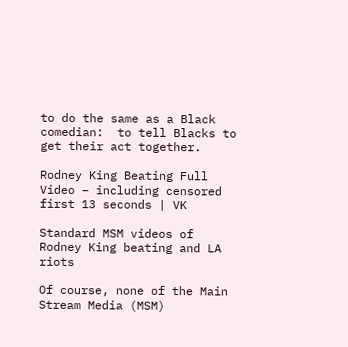to do the same as a Black comedian:  to tell Blacks to get their act together.

Rodney King Beating Full Video – including censored first 13 seconds | VK

Standard MSM videos of Rodney King beating and LA riots

Of course, none of the Main Stream Media (MSM)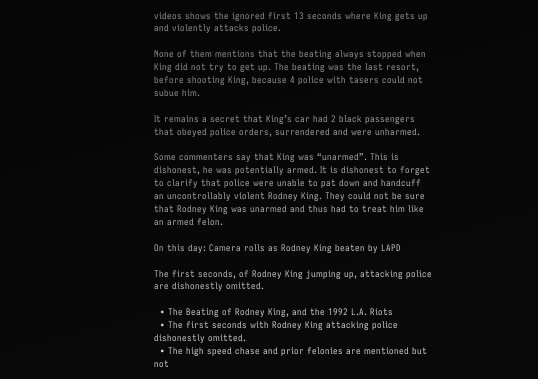videos shows the ignored first 13 seconds where King gets up and violently attacks police.

None of them mentions that the beating always stopped when King did not try to get up. The beating was the last resort, before shooting King, because 4 police with tasers could not subue him.

It remains a secret that King’s car had 2 black passengers that obeyed police orders, surrendered and were unharmed.

Some commenters say that King was “unarmed”. This is dishonest, he was potentially armed. It is dishonest to forget to clarify that police were unable to pat down and handcuff an uncontrollably violent Rodney King. They could not be sure that Rodney King was unarmed and thus had to treat him like an armed felon.

On this day: Camera rolls as Rodney King beaten by LAPD

The first seconds, of Rodney King jumping up, attacking police are dishonestly omitted.

  • The Beating of Rodney King, and the 1992 L.A. Riots
  • The first seconds with Rodney King attacking police dishonestly omitted.
  • The high speed chase and prior felonies are mentioned but not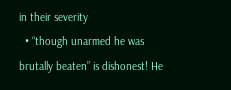in their severity
  • “though unarmed he was brutally beaten” is dishonest! He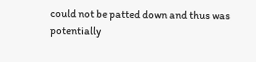could not be patted down and thus was potentially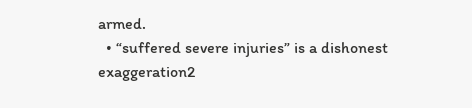armed.
  • “suffered severe injuries” is a dishonest exaggeration2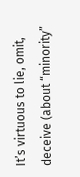It’s virtuous to lie, omit, deceive (about “minority”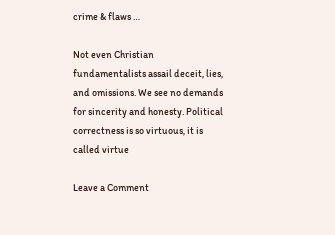crime & flaws …

Not even Christian fundamentalists assail deceit, lies, and omissions. We see no demands for sincerity and honesty. Political correctness is so virtuous, it is called virtue

Leave a Comment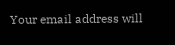Your email address will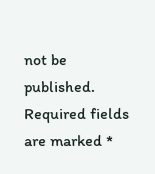not be published. Required fields are marked *